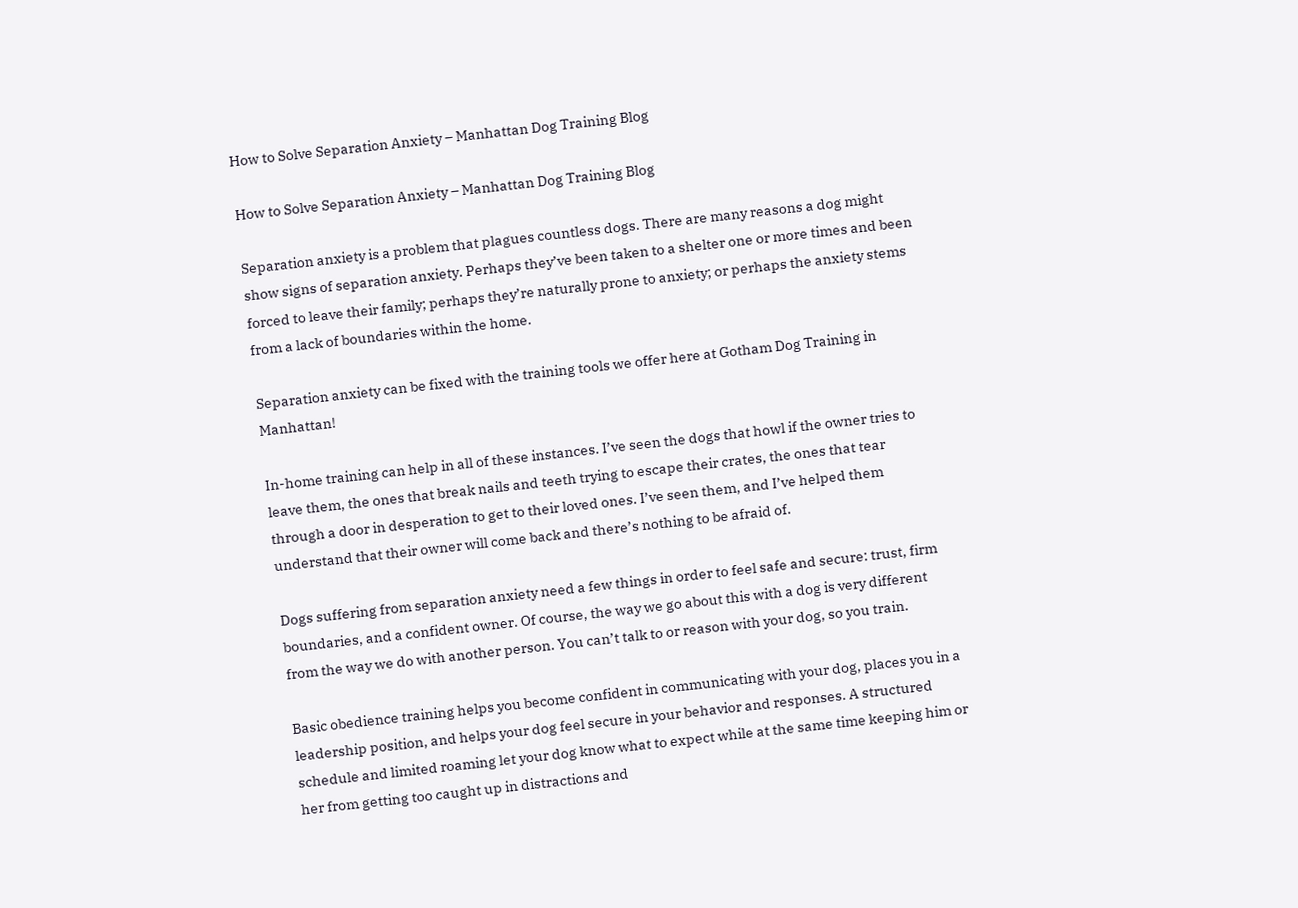How to Solve Separation Anxiety – Manhattan Dog Training Blog

How to Solve Separation Anxiety – Manhattan Dog Training Blog

Separation anxiety is a problem that plagues countless dogs. There are many reasons a dog might show signs of separation anxiety. Perhaps they’ve been taken to a shelter one or more times and been forced to leave their family; perhaps they’re naturally prone to anxiety; or perhaps the anxiety stems from a lack of boundaries within the home.

Separation anxiety can be fixed with the training tools we offer here at Gotham Dog Training in Manhattan!

In-home training can help in all of these instances. I’ve seen the dogs that howl if the owner tries to leave them, the ones that break nails and teeth trying to escape their crates, the ones that tear through a door in desperation to get to their loved ones. I’ve seen them, and I’ve helped them understand that their owner will come back and there’s nothing to be afraid of.

Dogs suffering from separation anxiety need a few things in order to feel safe and secure: trust, firm boundaries, and a confident owner. Of course, the way we go about this with a dog is very different from the way we do with another person. You can’t talk to or reason with your dog, so you train.

Basic obedience training helps you become confident in communicating with your dog, places you in a leadership position, and helps your dog feel secure in your behavior and responses. A structured schedule and limited roaming let your dog know what to expect while at the same time keeping him or her from getting too caught up in distractions and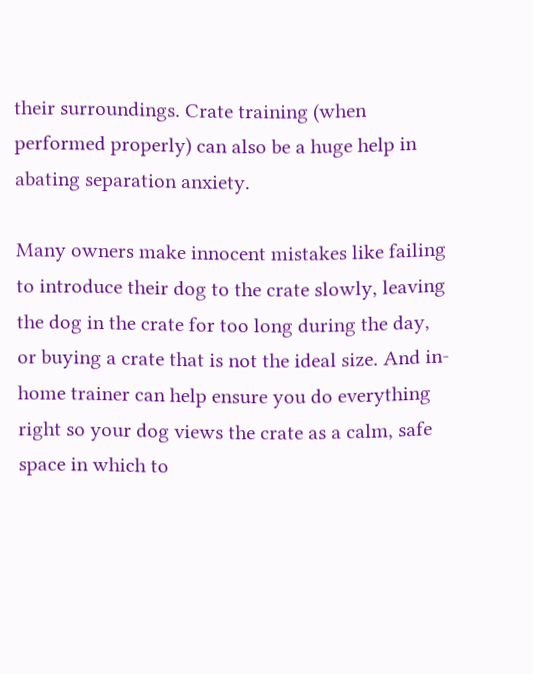their surroundings. Crate training (when performed properly) can also be a huge help in abating separation anxiety.

Many owners make innocent mistakes like failing to introduce their dog to the crate slowly, leaving the dog in the crate for too long during the day, or buying a crate that is not the ideal size. And in-home trainer can help ensure you do everything right so your dog views the crate as a calm, safe space in which to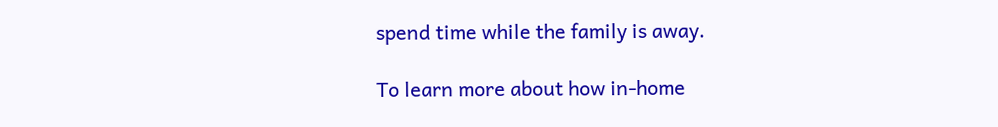spend time while the family is away.

To learn more about how in-home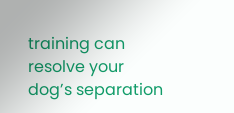training can resolve your dog’s separation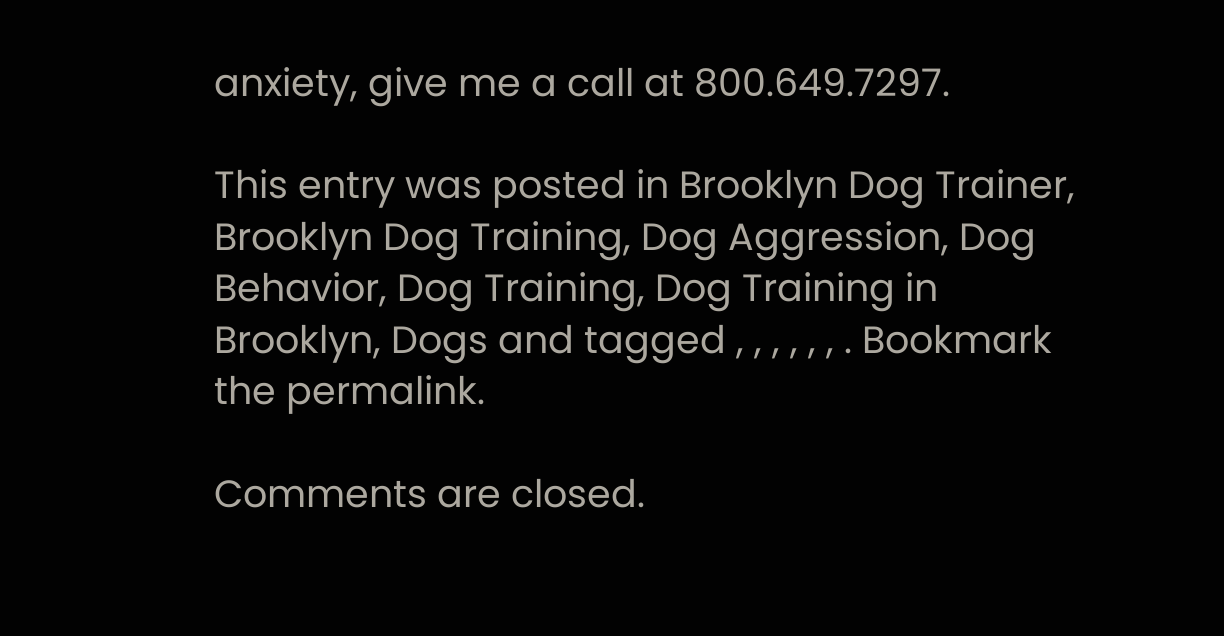anxiety, give me a call at 800.649.7297.

This entry was posted in Brooklyn Dog Trainer, Brooklyn Dog Training, Dog Aggression, Dog Behavior, Dog Training, Dog Training in Brooklyn, Dogs and tagged , , , , , , . Bookmark the permalink.

Comments are closed.